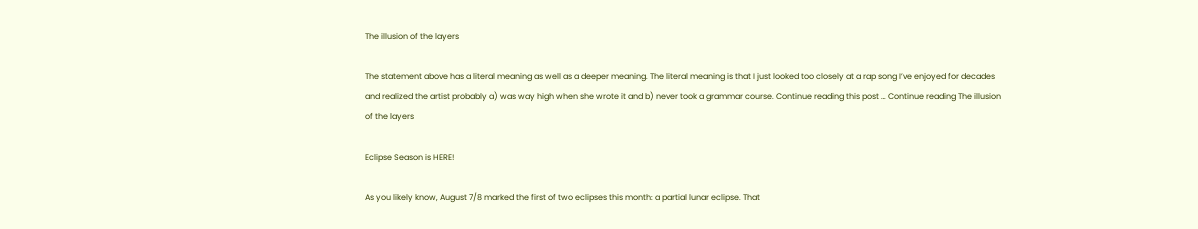The illusion of the layers

The statement above has a literal meaning as well as a deeper meaning. The literal meaning is that I just looked too closely at a rap song I’ve enjoyed for decades and realized the artist probably a) was way high when she wrote it and b) never took a grammar course. Continue reading this post … Continue reading The illusion of the layers

Eclipse Season is HERE!

As you likely know, August 7/8 marked the first of two eclipses this month: a partial lunar eclipse. That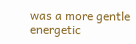was a more gentle energetic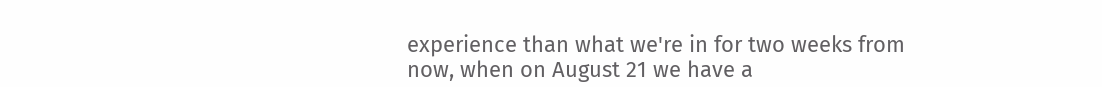experience than what we're in for two weeks from now, when on August 21 we have a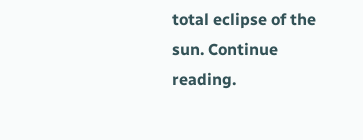total eclipse of the sun. Continue reading.